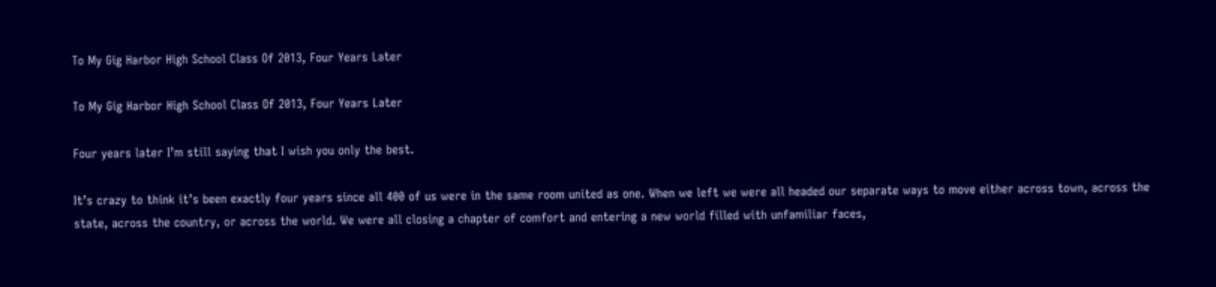To My Gig Harbor High School Class Of 2013, Four Years Later

To My Gig Harbor High School Class Of 2013, Four Years Later

Four years later I’m still saying that I wish you only the best.

It’s crazy to think it’s been exactly four years since all 400 of us were in the same room united as one. When we left we were all headed our separate ways to move either across town, across the state, across the country, or across the world. We were all closing a chapter of comfort and entering a new world filled with unfamiliar faces,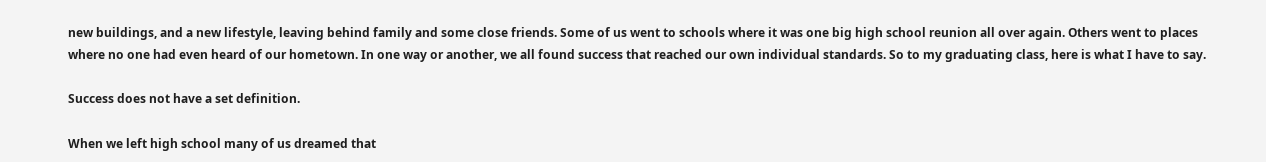new buildings, and a new lifestyle, leaving behind family and some close friends. Some of us went to schools where it was one big high school reunion all over again. Others went to places where no one had even heard of our hometown. In one way or another, we all found success that reached our own individual standards. So to my graduating class, here is what I have to say.

Success does not have a set definition.

When we left high school many of us dreamed that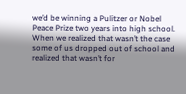we’d be winning a Pulitzer or Nobel Peace Prize two years into high school. When we realized that wasn’t the case some of us dropped out of school and realized that wasn’t for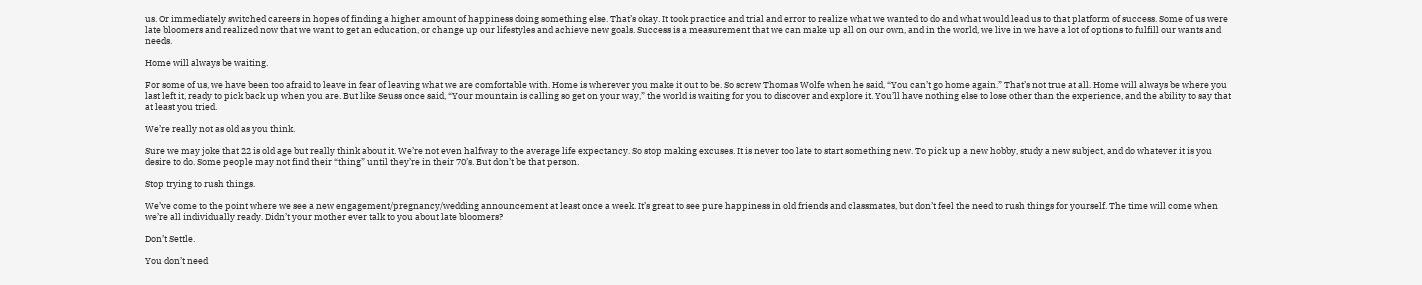us. Or immediately switched careers in hopes of finding a higher amount of happiness doing something else. That’s okay. It took practice and trial and error to realize what we wanted to do and what would lead us to that platform of success. Some of us were late bloomers and realized now that we want to get an education, or change up our lifestyles and achieve new goals. Success is a measurement that we can make up all on our own, and in the world, we live in we have a lot of options to fulfill our wants and needs.

Home will always be waiting.

For some of us, we have been too afraid to leave in fear of leaving what we are comfortable with. Home is wherever you make it out to be. So screw Thomas Wolfe when he said, “You can’t go home again.” That’s not true at all. Home will always be where you last left it, ready to pick back up when you are. But like Seuss once said, “Your mountain is calling so get on your way,” the world is waiting for you to discover and explore it. You’ll have nothing else to lose other than the experience, and the ability to say that at least you tried.

We’re really not as old as you think.

Sure we may joke that 22 is old age but really think about it. We’re not even halfway to the average life expectancy. So stop making excuses. It is never too late to start something new. To pick up a new hobby, study a new subject, and do whatever it is you desire to do. Some people may not find their “thing” until they’re in their 70’s. But don’t be that person.

Stop trying to rush things.

We’ve come to the point where we see a new engagement/pregnancy/wedding announcement at least once a week. It’s great to see pure happiness in old friends and classmates, but don’t feel the need to rush things for yourself. The time will come when we’re all individually ready. Didn’t your mother ever talk to you about late bloomers?

Don’t Settle.

You don’t need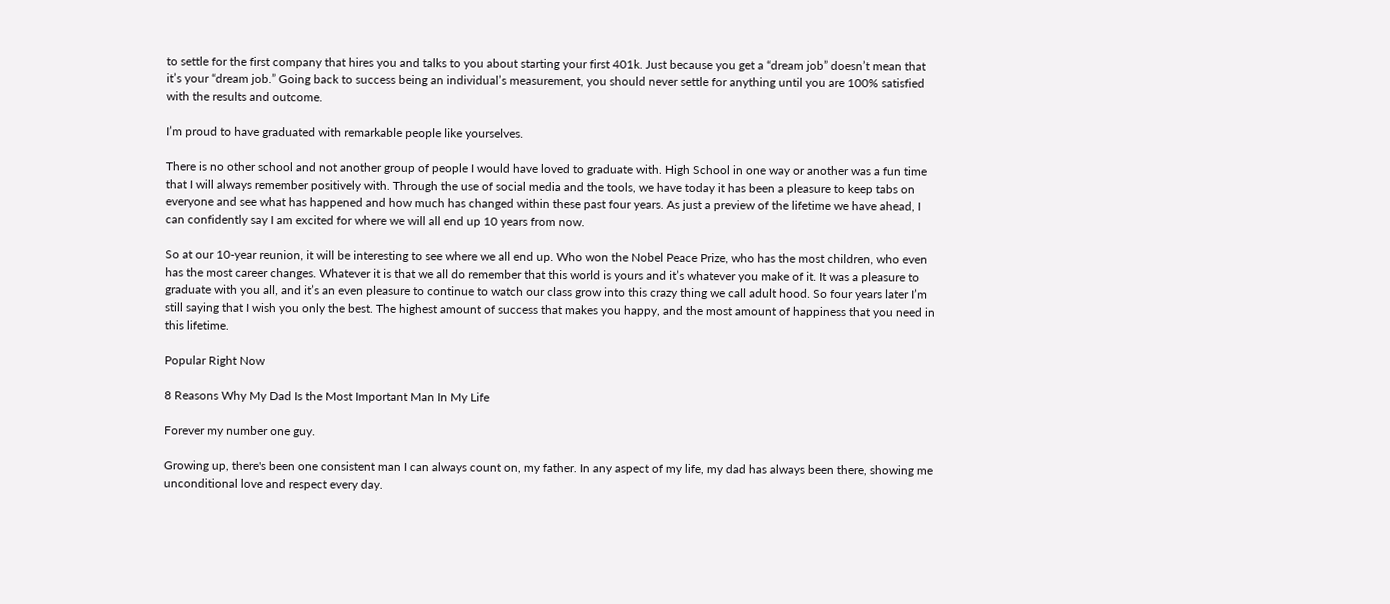to settle for the first company that hires you and talks to you about starting your first 401k. Just because you get a “dream job” doesn’t mean that it’s your “dream job.” Going back to success being an individual’s measurement, you should never settle for anything until you are 100% satisfied with the results and outcome.

I’m proud to have graduated with remarkable people like yourselves.

There is no other school and not another group of people I would have loved to graduate with. High School in one way or another was a fun time that I will always remember positively with. Through the use of social media and the tools, we have today it has been a pleasure to keep tabs on everyone and see what has happened and how much has changed within these past four years. As just a preview of the lifetime we have ahead, I can confidently say I am excited for where we will all end up 10 years from now.

So at our 10-year reunion, it will be interesting to see where we all end up. Who won the Nobel Peace Prize, who has the most children, who even has the most career changes. Whatever it is that we all do remember that this world is yours and it’s whatever you make of it. It was a pleasure to graduate with you all, and it’s an even pleasure to continue to watch our class grow into this crazy thing we call adult hood. So four years later I’m still saying that I wish you only the best. The highest amount of success that makes you happy, and the most amount of happiness that you need in this lifetime.

Popular Right Now

8 Reasons Why My Dad Is the Most Important Man In My Life

Forever my number one guy.

Growing up, there's been one consistent man I can always count on, my father. In any aspect of my life, my dad has always been there, showing me unconditional love and respect every day.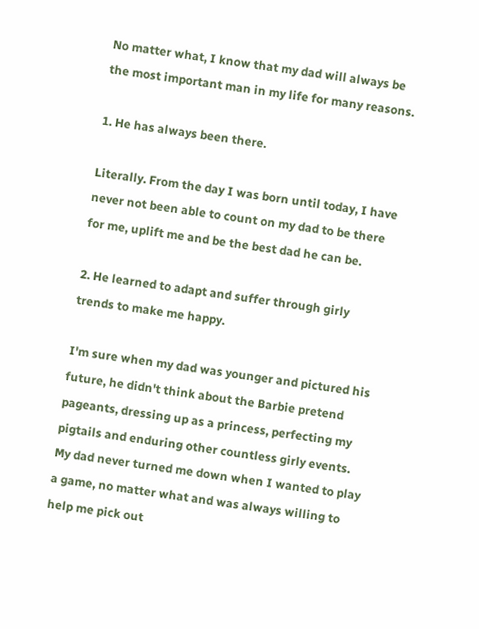No matter what, I know that my dad will always be the most important man in my life for many reasons.

1. He has always been there.

Literally. From the day I was born until today, I have never not been able to count on my dad to be there for me, uplift me and be the best dad he can be.

2. He learned to adapt and suffer through girly trends to make me happy.

I'm sure when my dad was younger and pictured his future, he didn't think about the Barbie pretend pageants, dressing up as a princess, perfecting my pigtails and enduring other countless girly events. My dad never turned me down when I wanted to play a game, no matter what and was always willing to help me pick out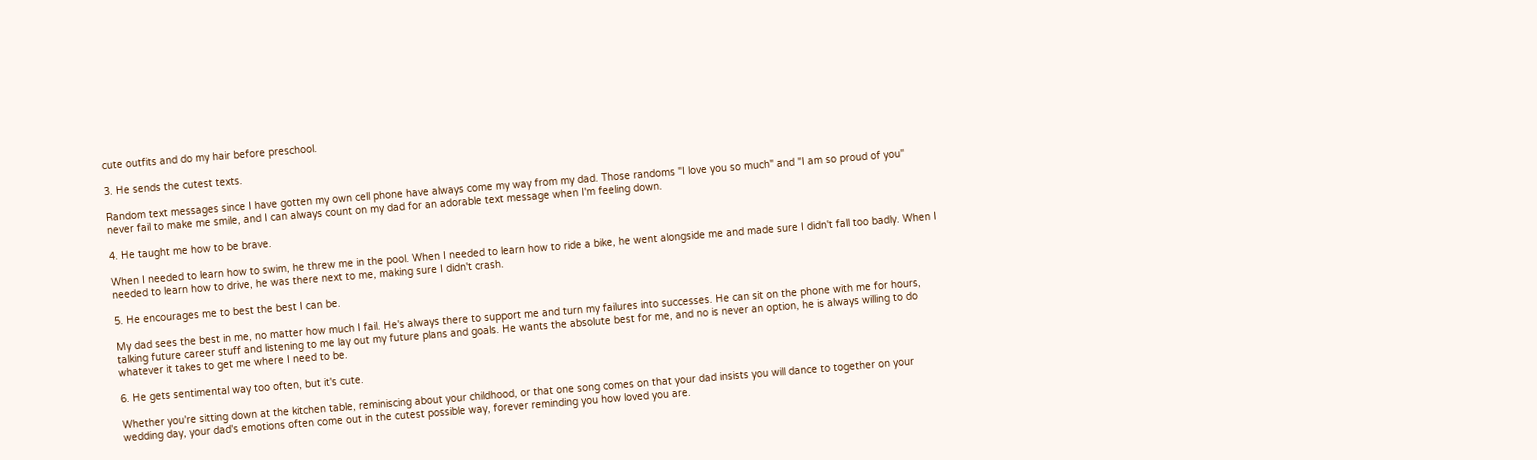cute outfits and do my hair before preschool.

3. He sends the cutest texts.

Random text messages since I have gotten my own cell phone have always come my way from my dad. Those randoms "I love you so much" and "I am so proud of you" never fail to make me smile, and I can always count on my dad for an adorable text message when I'm feeling down.

4. He taught me how to be brave.

When I needed to learn how to swim, he threw me in the pool. When I needed to learn how to ride a bike, he went alongside me and made sure I didn't fall too badly. When I needed to learn how to drive, he was there next to me, making sure I didn't crash.

5. He encourages me to best the best I can be.

My dad sees the best in me, no matter how much I fail. He's always there to support me and turn my failures into successes. He can sit on the phone with me for hours, talking future career stuff and listening to me lay out my future plans and goals. He wants the absolute best for me, and no is never an option, he is always willing to do whatever it takes to get me where I need to be.

6. He gets sentimental way too often, but it's cute.

Whether you're sitting down at the kitchen table, reminiscing about your childhood, or that one song comes on that your dad insists you will dance to together on your wedding day, your dad's emotions often come out in the cutest possible way, forever reminding you how loved you are.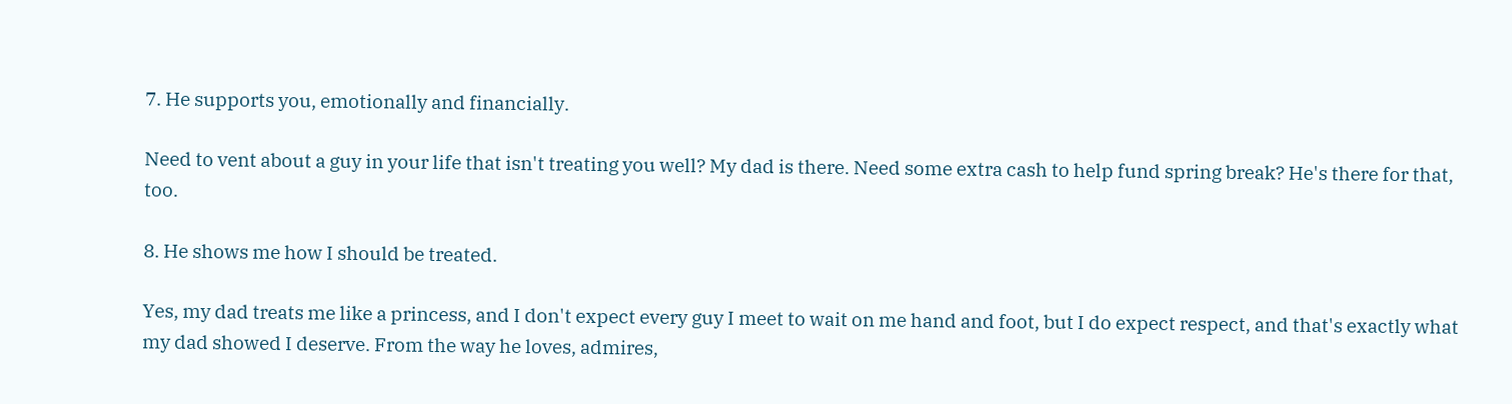7. He supports you, emotionally and financially.

Need to vent about a guy in your life that isn't treating you well? My dad is there. Need some extra cash to help fund spring break? He's there for that, too.

8. He shows me how I should be treated.

Yes, my dad treats me like a princess, and I don't expect every guy I meet to wait on me hand and foot, but I do expect respect, and that's exactly what my dad showed I deserve. From the way he loves, admires,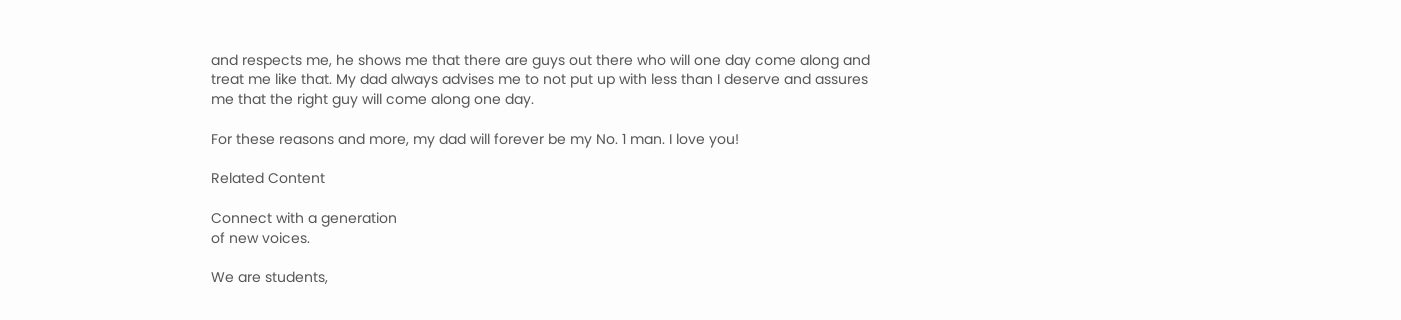and respects me, he shows me that there are guys out there who will one day come along and treat me like that. My dad always advises me to not put up with less than I deserve and assures me that the right guy will come along one day.

For these reasons and more, my dad will forever be my No. 1 man. I love you!

Related Content

Connect with a generation
of new voices.

We are students,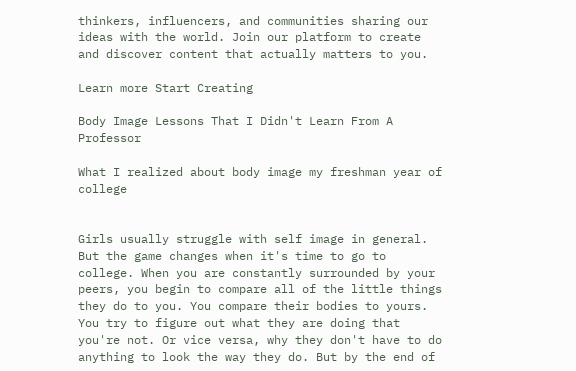thinkers, influencers, and communities sharing our ideas with the world. Join our platform to create and discover content that actually matters to you.

Learn more Start Creating

Body Image Lessons That I Didn't Learn From A Professor

What I realized about body image my freshman year of college


Girls usually struggle with self image in general. But the game changes when it's time to go to college. When you are constantly surrounded by your peers, you begin to compare all of the little things they do to you. You compare their bodies to yours. You try to figure out what they are doing that you're not. Or vice versa, why they don't have to do anything to look the way they do. But by the end of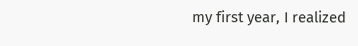my first year, I realized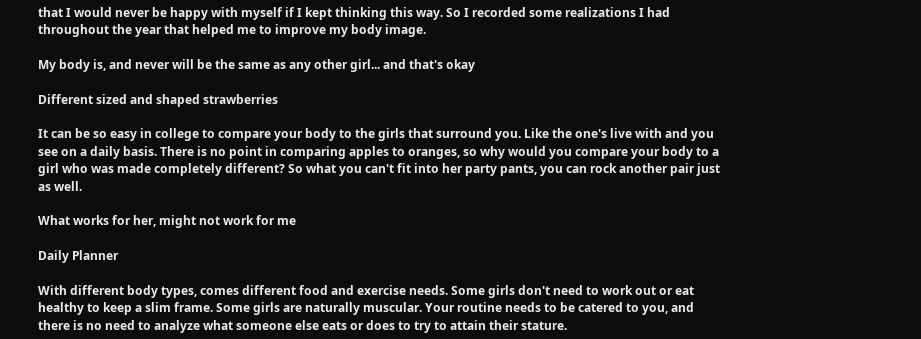that I would never be happy with myself if I kept thinking this way. So I recorded some realizations I had throughout the year that helped me to improve my body image.

My body is, and never will be the same as any other girl... and that's okay

Different sized and shaped strawberries

It can be so easy in college to compare your body to the girls that surround you. Like the one's live with and you see on a daily basis. There is no point in comparing apples to oranges, so why would you compare your body to a girl who was made completely different? So what you can't fit into her party pants, you can rock another pair just as well.

What works for her, might not work for me

Daily Planner

With different body types, comes different food and exercise needs. Some girls don't need to work out or eat healthy to keep a slim frame. Some girls are naturally muscular. Your routine needs to be catered to you, and there is no need to analyze what someone else eats or does to try to attain their stature.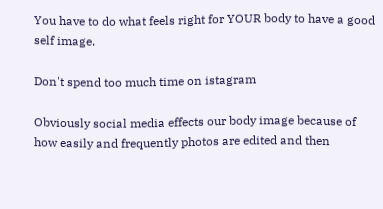You have to do what feels right for YOUR body to have a good self image.

Don't spend too much time on istagram

Obviously social media effects our body image because of how easily and frequently photos are edited and then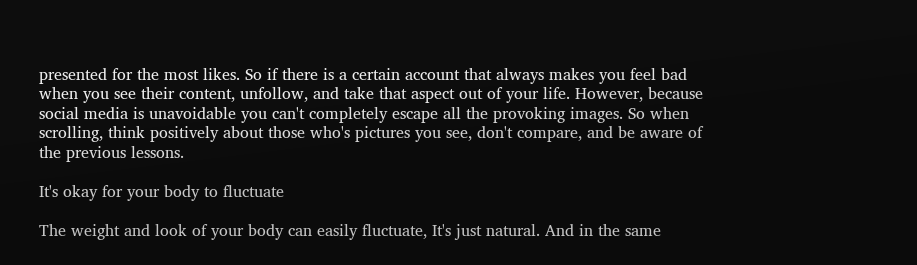presented for the most likes. So if there is a certain account that always makes you feel bad when you see their content, unfollow, and take that aspect out of your life. However, because social media is unavoidable you can't completely escape all the provoking images. So when scrolling, think positively about those who's pictures you see, don't compare, and be aware of the previous lessons.

It's okay for your body to fluctuate

The weight and look of your body can easily fluctuate, It's just natural. And in the same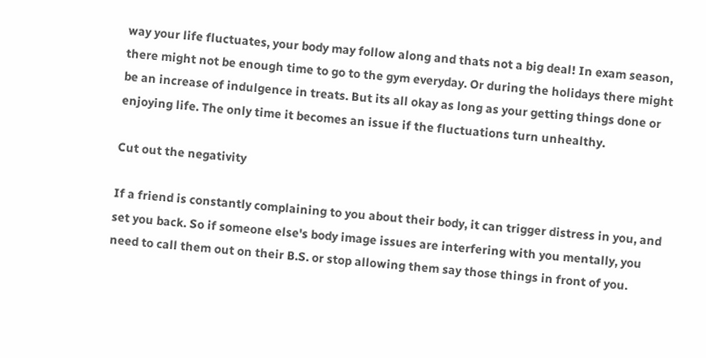way your life fluctuates, your body may follow along and thats not a big deal! In exam season, there might not be enough time to go to the gym everyday. Or during the holidays there might be an increase of indulgence in treats. But its all okay as long as your getting things done or enjoying life. The only time it becomes an issue if the fluctuations turn unhealthy.

Cut out the negativity

If a friend is constantly complaining to you about their body, it can trigger distress in you, and set you back. So if someone else's body image issues are interfering with you mentally, you need to call them out on their B.S. or stop allowing them say those things in front of you.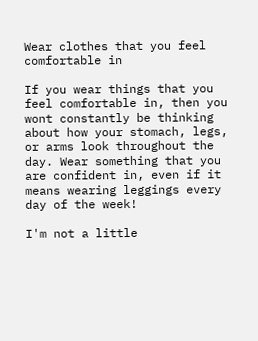Wear clothes that you feel comfortable in

If you wear things that you feel comfortable in, then you wont constantly be thinking about how your stomach, legs, or arms look throughout the day. Wear something that you are confident in, even if it means wearing leggings every day of the week!

I'm not a little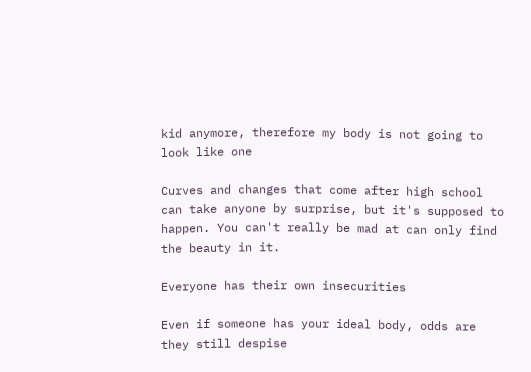kid anymore, therefore my body is not going to look like one

Curves and changes that come after high school can take anyone by surprise, but it's supposed to happen. You can't really be mad at can only find the beauty in it.

Everyone has their own insecurities

Even if someone has your ideal body, odds are they still despise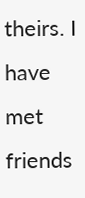theirs. I have met friends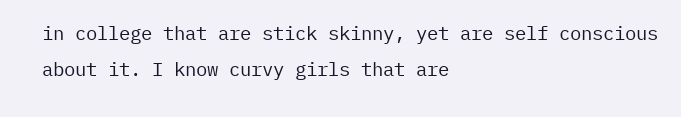in college that are stick skinny, yet are self conscious about it. I know curvy girls that are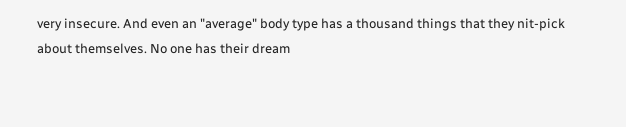very insecure. And even an "average" body type has a thousand things that they nit-pick about themselves. No one has their dream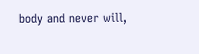body and never will,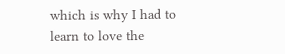which is why I had to learn to love the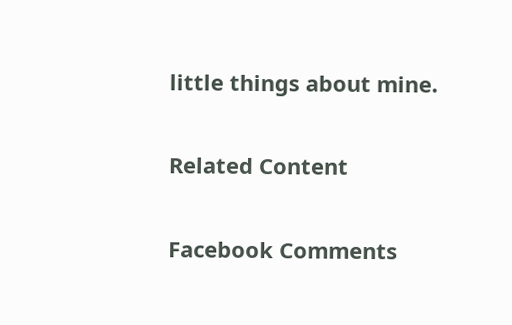little things about mine.

Related Content

Facebook Comments